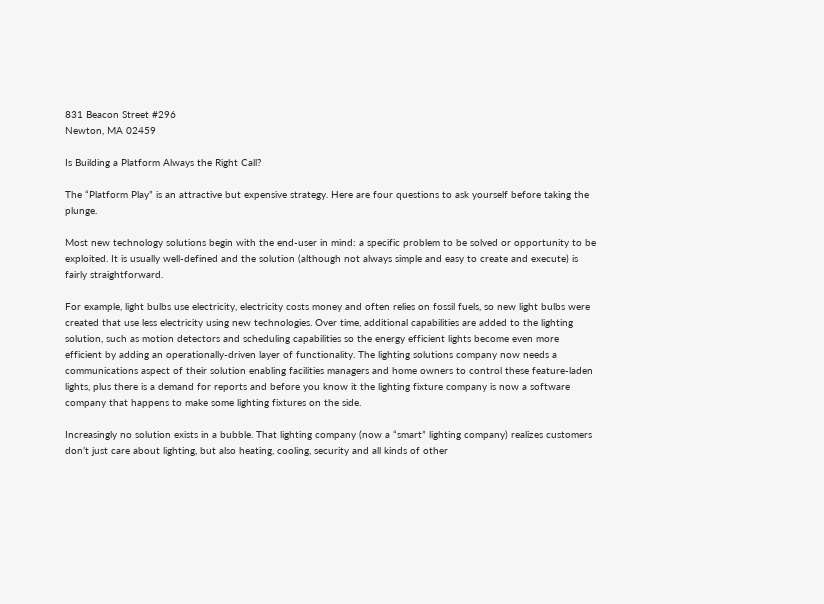831 Beacon Street #296
Newton, MA 02459

Is Building a Platform Always the Right Call?

The “Platform Play” is an attractive but expensive strategy. Here are four questions to ask yourself before taking the plunge.

Most new technology solutions begin with the end-user in mind: a specific problem to be solved or opportunity to be exploited. It is usually well-defined and the solution (although not always simple and easy to create and execute) is fairly straightforward.

For example, light bulbs use electricity, electricity costs money and often relies on fossil fuels, so new light bulbs were created that use less electricity using new technologies. Over time, additional capabilities are added to the lighting solution, such as motion detectors and scheduling capabilities so the energy efficient lights become even more efficient by adding an operationally-driven layer of functionality. The lighting solutions company now needs a communications aspect of their solution enabling facilities managers and home owners to control these feature-laden lights, plus there is a demand for reports and before you know it the lighting fixture company is now a software company that happens to make some lighting fixtures on the side.

Increasingly no solution exists in a bubble. That lighting company (now a “smart” lighting company) realizes customers don’t just care about lighting, but also heating, cooling, security and all kinds of other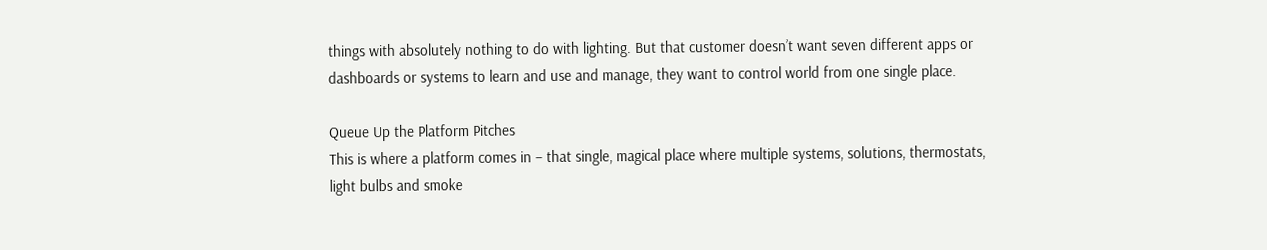things with absolutely nothing to do with lighting. But that customer doesn’t want seven different apps or dashboards or systems to learn and use and manage, they want to control world from one single place.

Queue Up the Platform Pitches
This is where a platform comes in – that single, magical place where multiple systems, solutions, thermostats, light bulbs and smoke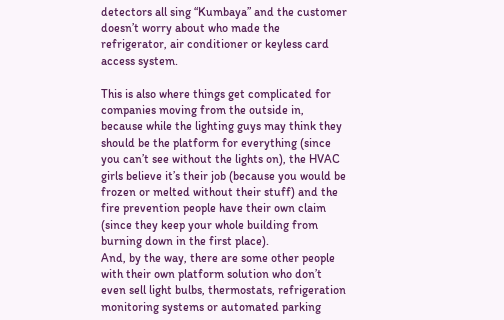detectors all sing “Kumbaya” and the customer doesn’t worry about who made the refrigerator, air conditioner or keyless card access system.

This is also where things get complicated for companies moving from the outside in, because while the lighting guys may think they should be the platform for everything (since you can’t see without the lights on), the HVAC girls believe it’s their job (because you would be frozen or melted without their stuff) and the fire prevention people have their own claim (since they keep your whole building from burning down in the first place).
And, by the way, there are some other people with their own platform solution who don’t even sell light bulbs, thermostats, refrigeration monitoring systems or automated parking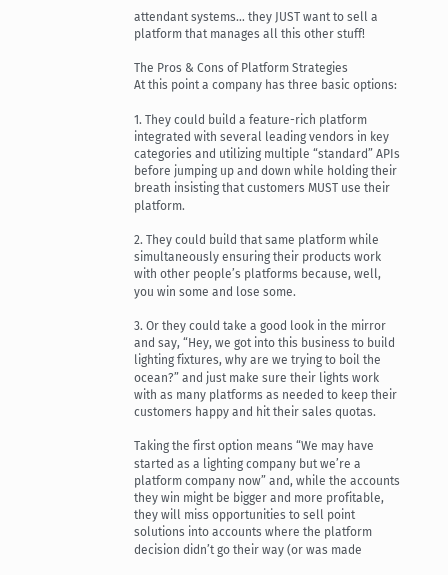attendant systems… they JUST want to sell a platform that manages all this other stuff!

The Pros & Cons of Platform Strategies
At this point a company has three basic options:

1. They could build a feature-rich platform integrated with several leading vendors in key categories and utilizing multiple “standard” APIs before jumping up and down while holding their breath insisting that customers MUST use their platform.

2. They could build that same platform while simultaneously ensuring their products work with other people’s platforms because, well, you win some and lose some.

3. Or they could take a good look in the mirror and say, “Hey, we got into this business to build lighting fixtures, why are we trying to boil the ocean?” and just make sure their lights work with as many platforms as needed to keep their customers happy and hit their sales quotas.

Taking the first option means “We may have started as a lighting company but we’re a platform company now” and, while the accounts they win might be bigger and more profitable, they will miss opportunities to sell point solutions into accounts where the platform decision didn’t go their way (or was made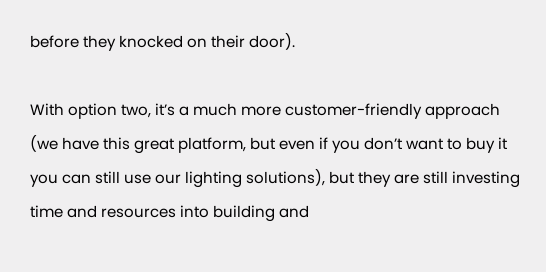before they knocked on their door).

With option two, it’s a much more customer-friendly approach (we have this great platform, but even if you don’t want to buy it you can still use our lighting solutions), but they are still investing time and resources into building and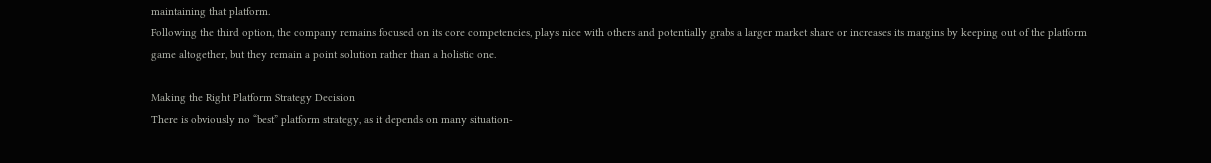maintaining that platform.
Following the third option, the company remains focused on its core competencies, plays nice with others and potentially grabs a larger market share or increases its margins by keeping out of the platform game altogether, but they remain a point solution rather than a holistic one.

Making the Right Platform Strategy Decision
There is obviously no “best” platform strategy, as it depends on many situation-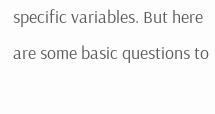specific variables. But here are some basic questions to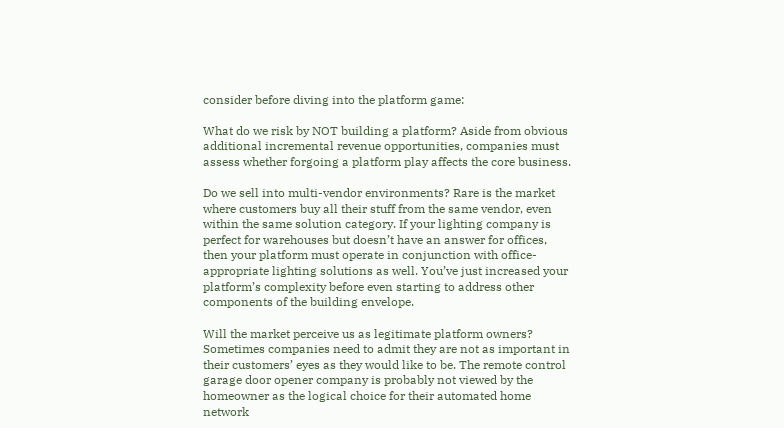consider before diving into the platform game:

What do we risk by NOT building a platform? Aside from obvious additional incremental revenue opportunities, companies must assess whether forgoing a platform play affects the core business.

Do we sell into multi-vendor environments? Rare is the market where customers buy all their stuff from the same vendor, even within the same solution category. If your lighting company is perfect for warehouses but doesn’t have an answer for offices, then your platform must operate in conjunction with office-appropriate lighting solutions as well. You’ve just increased your platform’s complexity before even starting to address other components of the building envelope.

Will the market perceive us as legitimate platform owners? Sometimes companies need to admit they are not as important in their customers’ eyes as they would like to be. The remote control garage door opener company is probably not viewed by the homeowner as the logical choice for their automated home network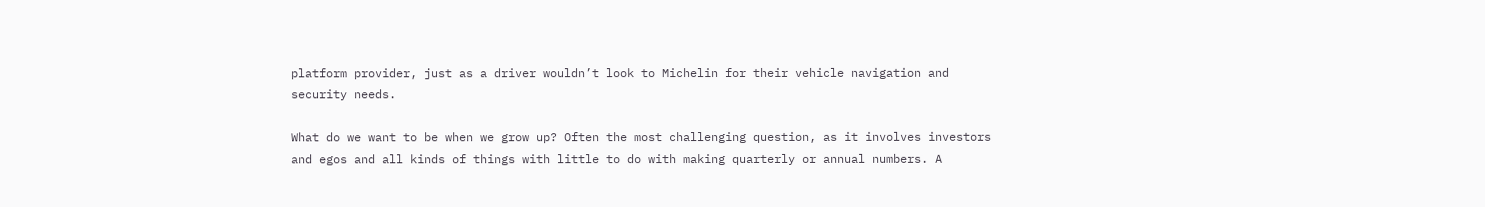platform provider, just as a driver wouldn’t look to Michelin for their vehicle navigation and security needs.

What do we want to be when we grow up? Often the most challenging question, as it involves investors and egos and all kinds of things with little to do with making quarterly or annual numbers. A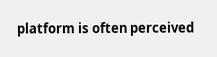platform is often perceived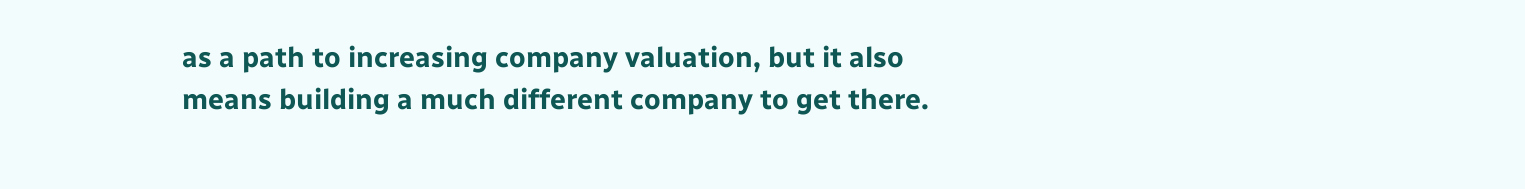as a path to increasing company valuation, but it also means building a much different company to get there.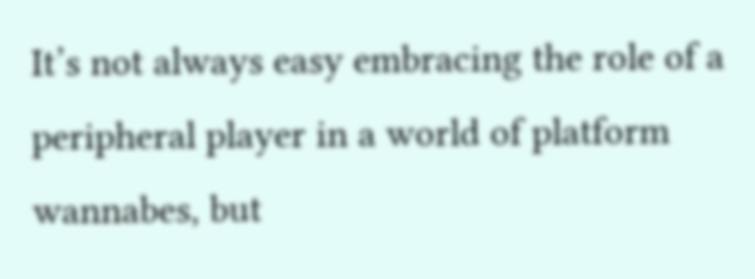It’s not always easy embracing the role of a peripheral player in a world of platform wannabes, but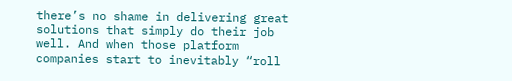there’s no shame in delivering great solutions that simply do their job well. And when those platform companies start to inevitably “roll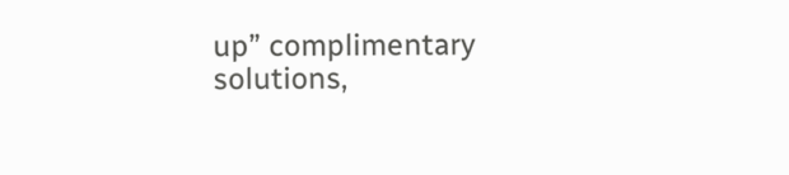up” complimentary solutions,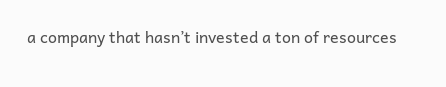a company that hasn’t invested a ton of resources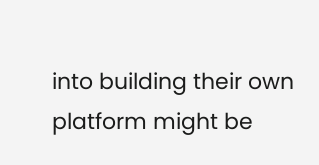into building their own platform might be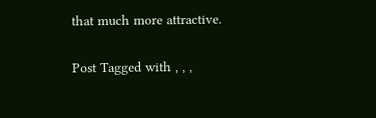that much more attractive.

Post Tagged with , , ,